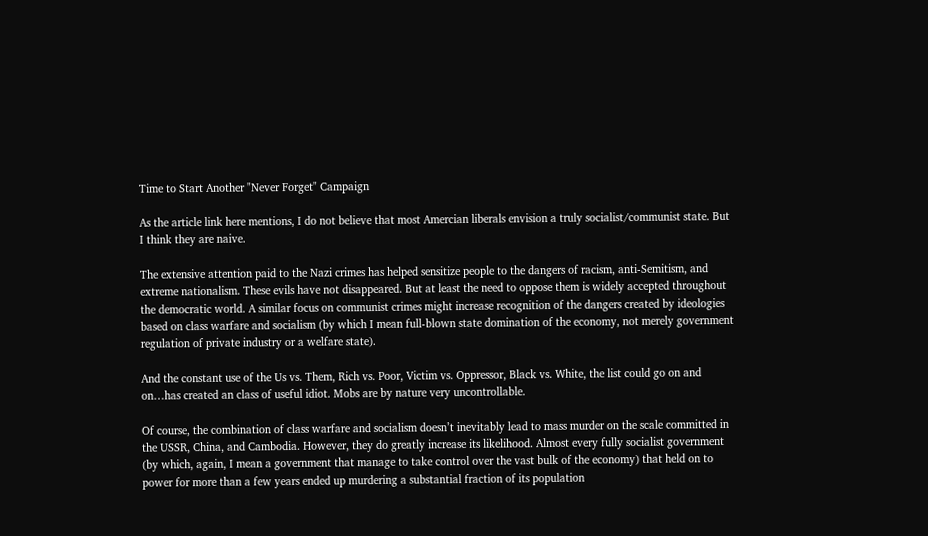Time to Start Another "Never Forget" Campaign

As the article link here mentions, I do not believe that most Amercian liberals envision a truly socialist/communist state. But I think they are naive.

The extensive attention paid to the Nazi crimes has helped sensitize people to the dangers of racism, anti-Semitism, and extreme nationalism. These evils have not disappeared. But at least the need to oppose them is widely accepted throughout the democratic world. A similar focus on communist crimes might increase recognition of the dangers created by ideologies based on class warfare and socialism (by which I mean full-blown state domination of the economy, not merely government regulation of private industry or a welfare state).

And the constant use of the Us vs. Them, Rich vs. Poor, Victim vs. Oppressor, Black vs. White, the list could go on and on…has created an class of useful idiot. Mobs are by nature very uncontrollable.

Of course, the combination of class warfare and socialism doesn’t inevitably lead to mass murder on the scale committed in the USSR, China, and Cambodia. However, they do greatly increase its likelihood. Almost every fully socialist government (by which, again, I mean a government that manage to take control over the vast bulk of the economy) that held on to power for more than a few years ended up murdering a substantial fraction of its population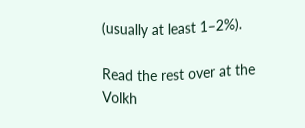(usually at least 1–2%).

Read the rest over at the Volkh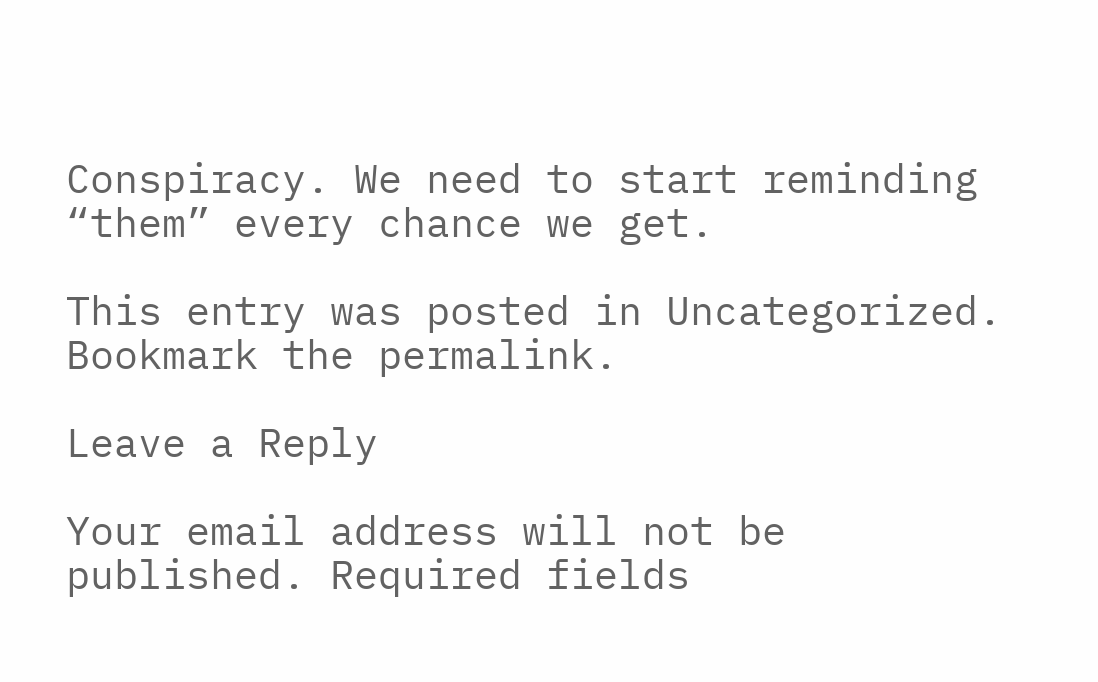Conspiracy. We need to start reminding “them” every chance we get.

This entry was posted in Uncategorized. Bookmark the permalink.

Leave a Reply

Your email address will not be published. Required fields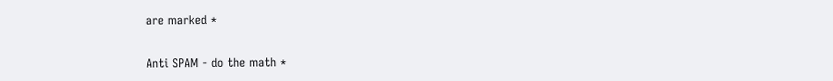are marked *

Anti SPAM - do the math *